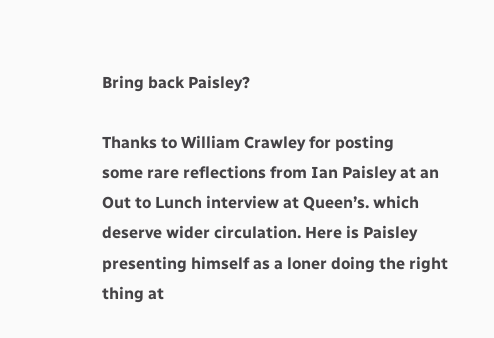Bring back Paisley?

Thanks to William Crawley for posting
some rare reflections from Ian Paisley at an Out to Lunch interview at Queen’s. which deserve wider circulation. Here is Paisley presenting himself as a loner doing the right thing at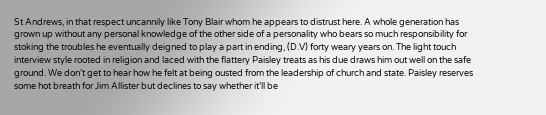St Andrews, in that respect uncannily like Tony Blair whom he appears to distrust here. A whole generation has grown up without any personal knowledge of the other side of a personality who bears so much responsibility for stoking the troubles he eventually deigned to play a part in ending, (D.V) forty weary years on. The light touch interview style rooted in religion and laced with the flattery Paisley treats as his due draws him out well on the safe ground. We don’t get to hear how he felt at being ousted from the leadership of church and state. Paisley reserves some hot breath for Jim Allister but declines to say whether it’ll be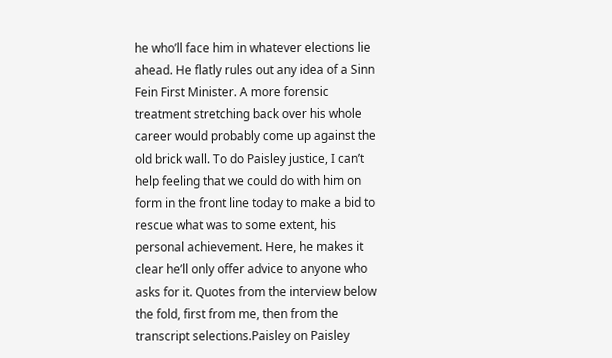he who’ll face him in whatever elections lie ahead. He flatly rules out any idea of a Sinn Fein First Minister. A more forensic treatment stretching back over his whole career would probably come up against the old brick wall. To do Paisley justice, I can’t help feeling that we could do with him on form in the front line today to make a bid to rescue what was to some extent, his personal achievement. Here, he makes it clear he’ll only offer advice to anyone who asks for it. Quotes from the interview below the fold, first from me, then from the transcript selections.Paisley on Paisley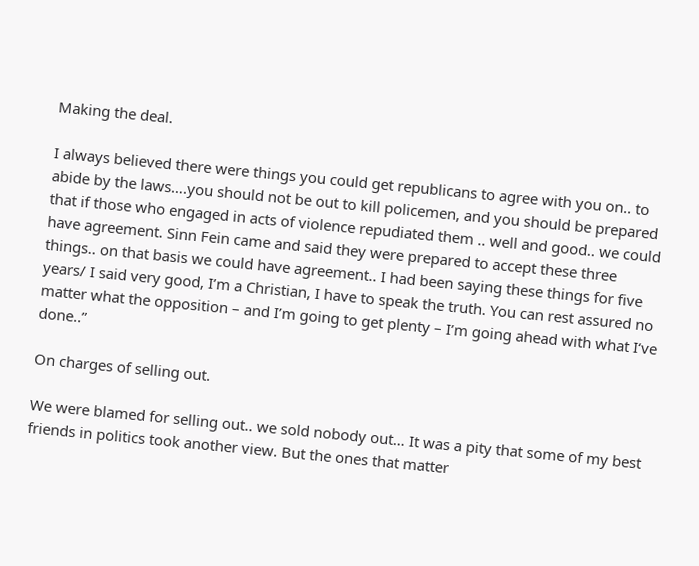Making the deal.

I always believed there were things you could get republicans to agree with you on.. to abide by the laws….you should not be out to kill policemen, and you should be prepared that if those who engaged in acts of violence repudiated them .. well and good.. we could have agreement. Sinn Fein came and said they were prepared to accept these three things.. on that basis we could have agreement.. I had been saying these things for five years/ I said very good, I’m a Christian, I have to speak the truth. You can rest assured no matter what the opposition – and I’m going to get plenty – I’m going ahead with what I‘ve done..”

On charges of selling out.

We were blamed for selling out.. we sold nobody out… It was a pity that some of my best friends in politics took another view. But the ones that matter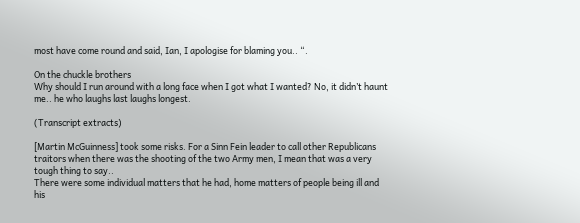most have come round and said, Ian, I apologise for blaming you.. “.

On the chuckle brothers
Why should I run around with a long face when I got what I wanted? No, it didn’t haunt me.. he who laughs last laughs longest.

(Transcript extracts)

[Martin McGuinness] took some risks. For a Sinn Fein leader to call other Republicans traitors when there was the shooting of the two Army men, I mean that was a very tough thing to say..
There were some individual matters that he had, home matters of people being ill and his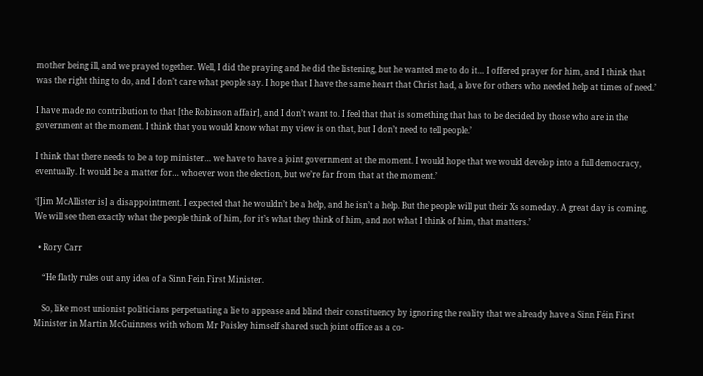mother being ill, and we prayed together. Well, I did the praying and he did the listening, but he wanted me to do it… I offered prayer for him, and I think that was the right thing to do, and I don’t care what people say. I hope that I have the same heart that Christ had, a love for others who needed help at times of need.’

I have made no contribution to that [the Robinson affair], and I don’t want to. I feel that that is something that has to be decided by those who are in the government at the moment. I think that you would know what my view is on that, but I don’t need to tell people.’

I think that there needs to be a top minister… we have to have a joint government at the moment. I would hope that we would develop into a full democracy, eventually. It would be a matter for… whoever won the election, but we’re far from that at the moment.’

‘[Jim McAllister is] a disappointment. I expected that he wouldn’t be a help, and he isn’t a help. But the people will put their Xs someday. A great day is coming. We will see then exactly what the people think of him, for it’s what they think of him, and not what I think of him, that matters.’

  • Rory Carr

    “He flatly rules out any idea of a Sinn Fein First Minister.

    So, like most unionist politicians perpetuating a lie to appease and blind their constituency by ignoring the reality that we already have a Sinn Féin First Minister in Martin McGuinness with whom Mr Paisley himself shared such joint office as a co-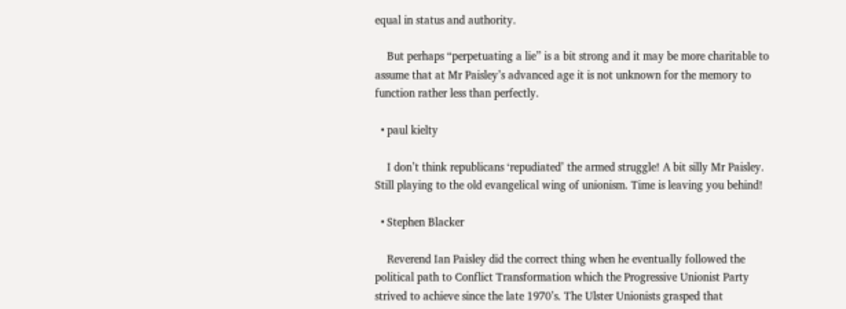equal in status and authority.

    But perhaps “perpetuating a lie” is a bit strong and it may be more charitable to assume that at Mr Paisley’s advanced age it is not unknown for the memory to function rather less than perfectly.

  • paul kielty

    I don’t think republicans ‘repudiated’ the armed struggle! A bit silly Mr Paisley. Still playing to the old evangelical wing of unionism. Time is leaving you behind!

  • Stephen Blacker

    Reverend Ian Paisley did the correct thing when he eventually followed the political path to Conflict Transformation which the Progressive Unionist Party strived to achieve since the late 1970’s. The Ulster Unionists grasped that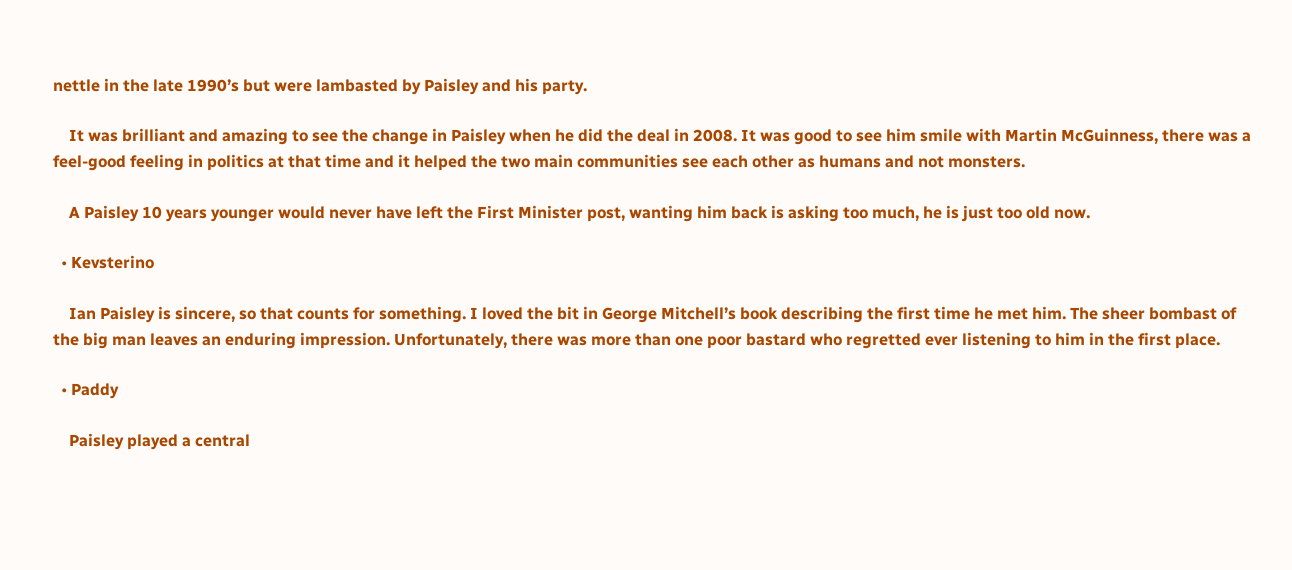nettle in the late 1990’s but were lambasted by Paisley and his party.

    It was brilliant and amazing to see the change in Paisley when he did the deal in 2008. It was good to see him smile with Martin McGuinness, there was a feel-good feeling in politics at that time and it helped the two main communities see each other as humans and not monsters.

    A Paisley 10 years younger would never have left the First Minister post, wanting him back is asking too much, he is just too old now.

  • Kevsterino

    Ian Paisley is sincere, so that counts for something. I loved the bit in George Mitchell’s book describing the first time he met him. The sheer bombast of the big man leaves an enduring impression. Unfortunately, there was more than one poor bastard who regretted ever listening to him in the first place.

  • Paddy

    Paisley played a central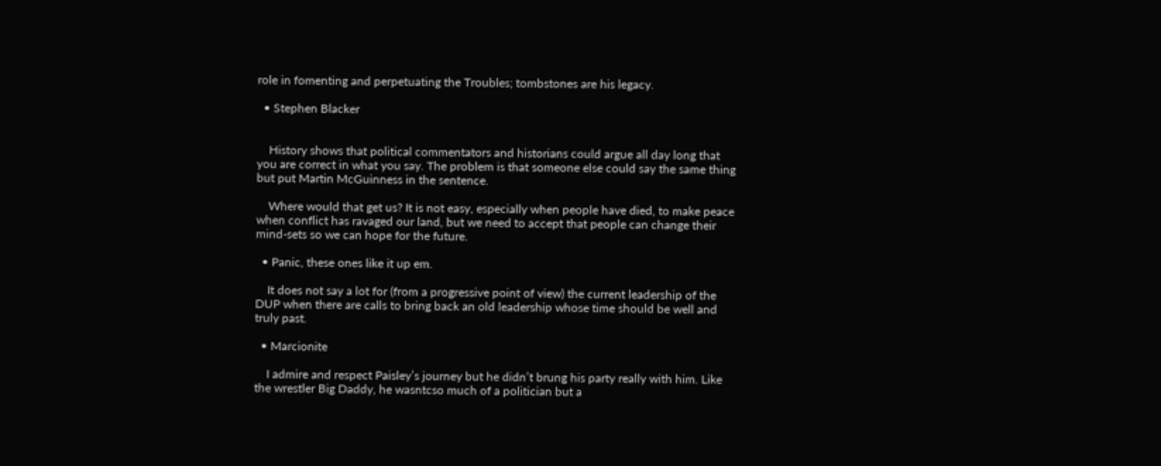role in fomenting and perpetuating the Troubles; tombstones are his legacy.

  • Stephen Blacker


    History shows that political commentators and historians could argue all day long that you are correct in what you say. The problem is that someone else could say the same thing but put Martin McGuinness in the sentence.

    Where would that get us? It is not easy, especially when people have died, to make peace when conflict has ravaged our land, but we need to accept that people can change their mind-sets so we can hope for the future.

  • Panic, these ones like it up em.

    It does not say a lot for (from a progressive point of view) the current leadership of the DUP when there are calls to bring back an old leadership whose time should be well and truly past.

  • Marcionite

    I admire and respect Paisley’s journey but he didn’t brung his party really with him. Like the wrestler Big Daddy, he wasntcso much of a politician but a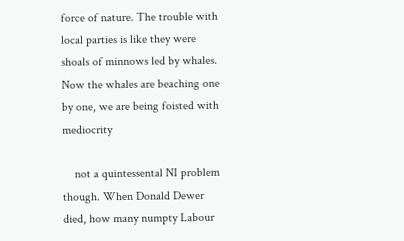force of nature. The trouble with local parties is like they were shoals of minnows led by whales. Now the whales are beaching one by one, we are being foisted with mediocrity

    not a quintessental NI problem though. When Donald Dewer died, how many numpty Labour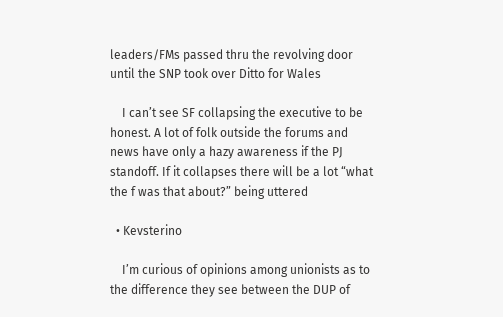leaders/FMs passed thru the revolving door until the SNP took over Ditto for Wales

    I can’t see SF collapsing the executive to be honest. A lot of folk outside the forums and news have only a hazy awareness if the PJ standoff. If it collapses there will be a lot “what the f was that about?” being uttered

  • Kevsterino

    I’m curious of opinions among unionists as to the difference they see between the DUP of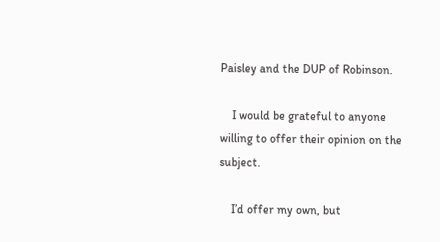Paisley and the DUP of Robinson.

    I would be grateful to anyone willing to offer their opinion on the subject.

    I’d offer my own, but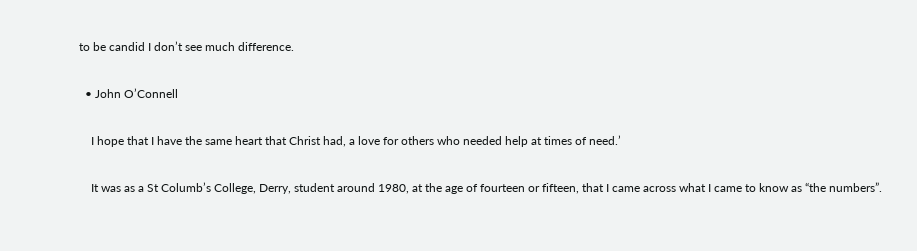to be candid I don’t see much difference.

  • John O’Connell

    I hope that I have the same heart that Christ had, a love for others who needed help at times of need.’

    It was as a St Columb’s College, Derry, student around 1980, at the age of fourteen or fifteen, that I came across what I came to know as “the numbers”.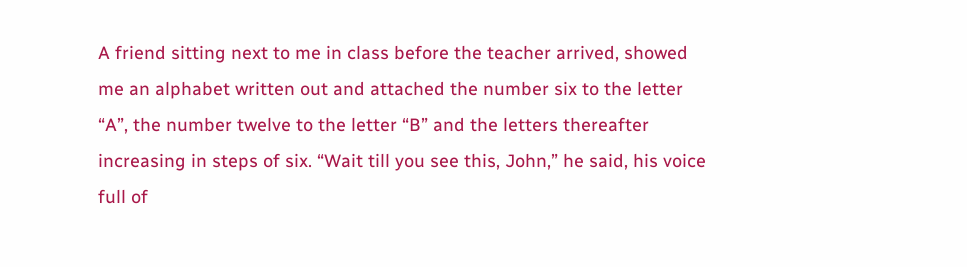A friend sitting next to me in class before the teacher arrived, showed me an alphabet written out and attached the number six to the letter “A”, the number twelve to the letter “B” and the letters thereafter increasing in steps of six. “Wait till you see this, John,” he said, his voice full of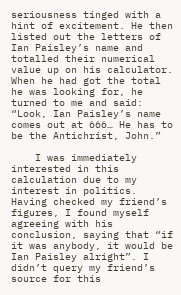seriousness tinged with a hint of excitement. He then listed out the letters of Ian Paisley’s name and totalled their numerical value up on his calculator. When he had got the total he was looking for, he turned to me and said: “Look, Ian Paisley’s name comes out at 666… He has to be the Antichrist, John.”

    I was immediately interested in this calculation due to my interest in politics. Having checked my friend’s figures, I found myself agreeing with his conclusion, saying that “if it was anybody, it would be Ian Paisley alright”. I didn’t query my friend’s source for this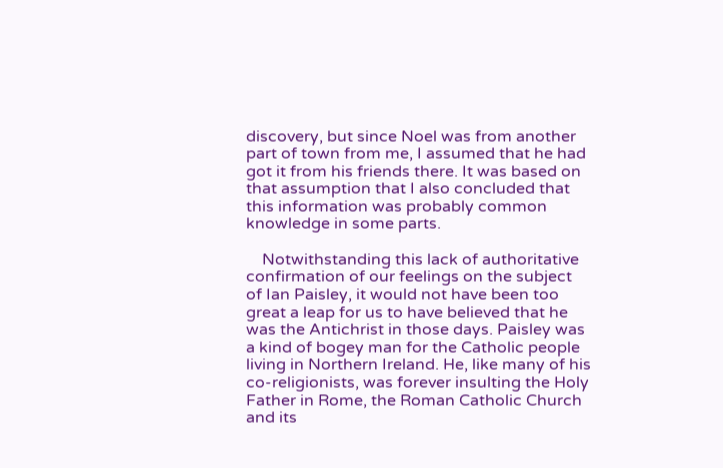discovery, but since Noel was from another part of town from me, I assumed that he had got it from his friends there. It was based on that assumption that I also concluded that this information was probably common knowledge in some parts.

    Notwithstanding this lack of authoritative confirmation of our feelings on the subject of Ian Paisley, it would not have been too great a leap for us to have believed that he was the Antichrist in those days. Paisley was a kind of bogey man for the Catholic people living in Northern Ireland. He, like many of his co-religionists, was forever insulting the Holy Father in Rome, the Roman Catholic Church and its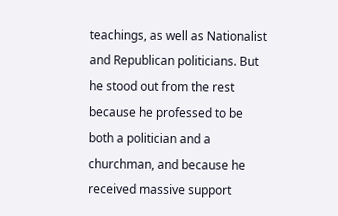teachings, as well as Nationalist and Republican politicians. But he stood out from the rest because he professed to be both a politician and a churchman, and because he received massive support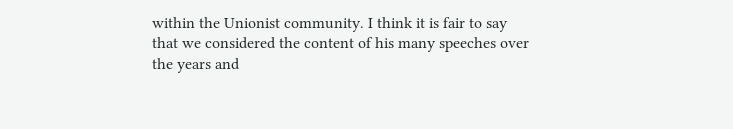within the Unionist community. I think it is fair to say that we considered the content of his many speeches over the years and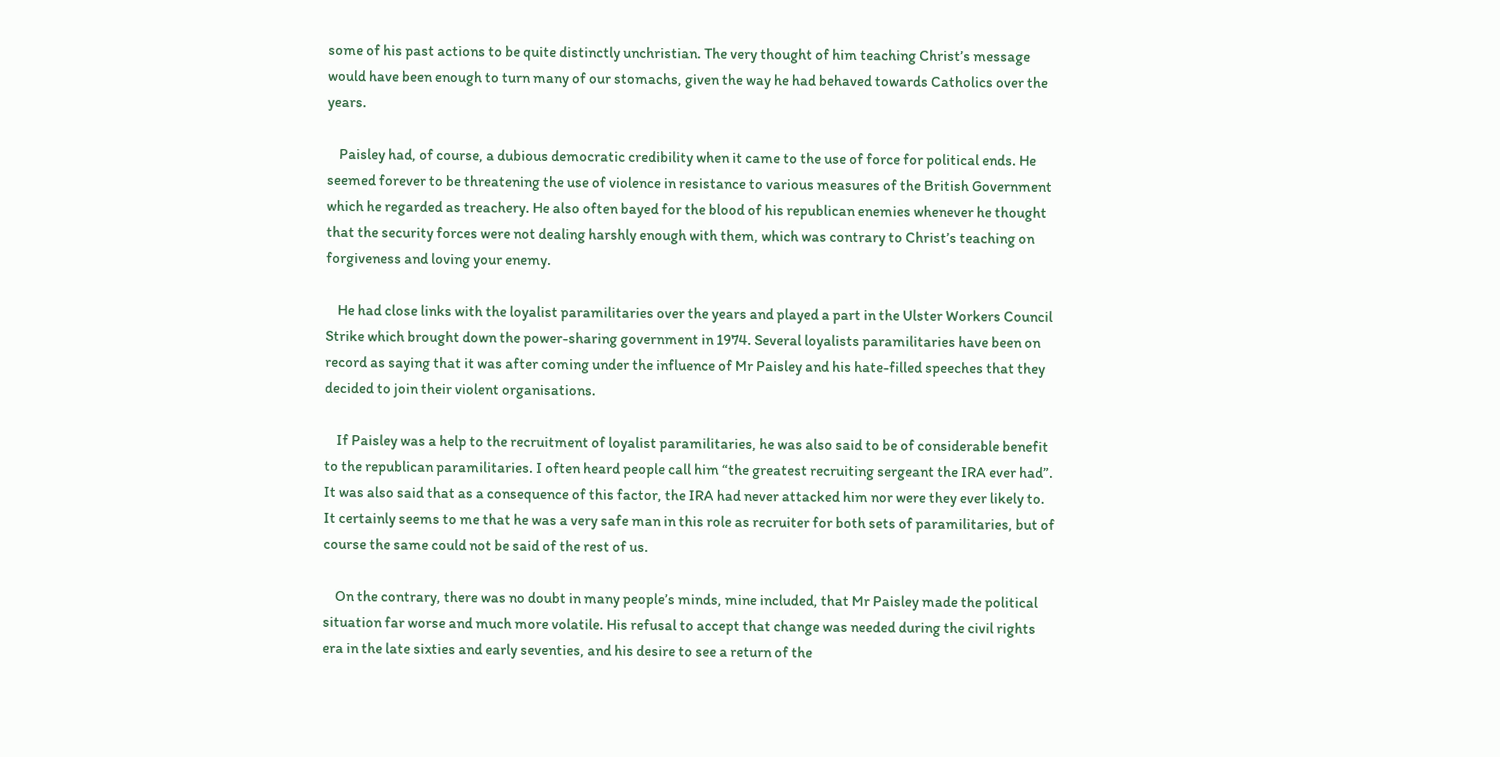some of his past actions to be quite distinctly unchristian. The very thought of him teaching Christ’s message would have been enough to turn many of our stomachs, given the way he had behaved towards Catholics over the years.

    Paisley had, of course, a dubious democratic credibility when it came to the use of force for political ends. He seemed forever to be threatening the use of violence in resistance to various measures of the British Government which he regarded as treachery. He also often bayed for the blood of his republican enemies whenever he thought that the security forces were not dealing harshly enough with them, which was contrary to Christ’s teaching on forgiveness and loving your enemy.

    He had close links with the loyalist paramilitaries over the years and played a part in the Ulster Workers Council Strike which brought down the power-sharing government in 1974. Several loyalists paramilitaries have been on record as saying that it was after coming under the influence of Mr Paisley and his hate-filled speeches that they decided to join their violent organisations.

    If Paisley was a help to the recruitment of loyalist paramilitaries, he was also said to be of considerable benefit to the republican paramilitaries. I often heard people call him “the greatest recruiting sergeant the IRA ever had”. It was also said that as a consequence of this factor, the IRA had never attacked him nor were they ever likely to. It certainly seems to me that he was a very safe man in this role as recruiter for both sets of paramilitaries, but of course the same could not be said of the rest of us.

    On the contrary, there was no doubt in many people’s minds, mine included, that Mr Paisley made the political situation far worse and much more volatile. His refusal to accept that change was needed during the civil rights era in the late sixties and early seventies, and his desire to see a return of the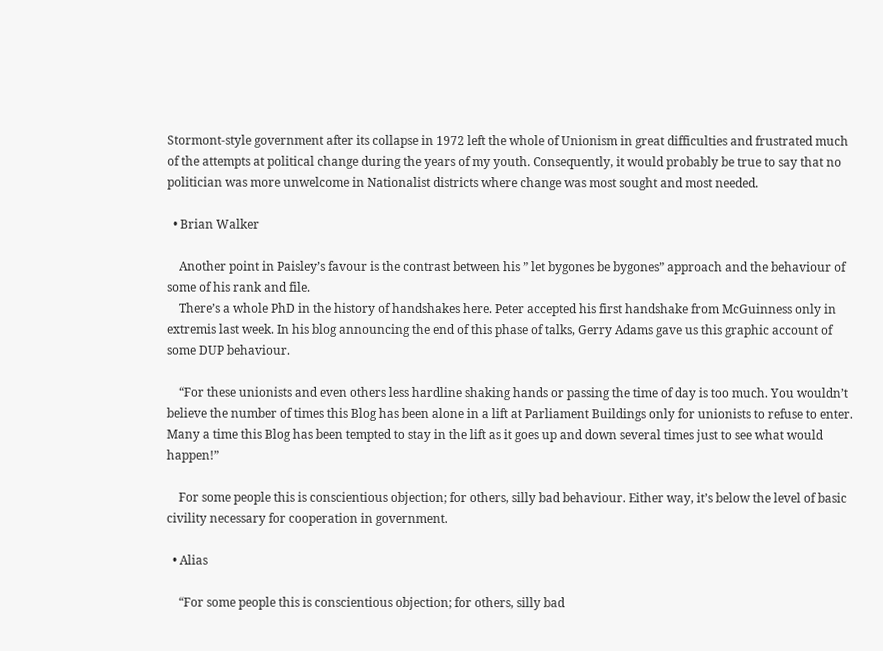Stormont-style government after its collapse in 1972 left the whole of Unionism in great difficulties and frustrated much of the attempts at political change during the years of my youth. Consequently, it would probably be true to say that no politician was more unwelcome in Nationalist districts where change was most sought and most needed.

  • Brian Walker

    Another point in Paisley’s favour is the contrast between his ” let bygones be bygones” approach and the behaviour of some of his rank and file.
    There’s a whole PhD in the history of handshakes here. Peter accepted his first handshake from McGuinness only in extremis last week. In his blog announcing the end of this phase of talks, Gerry Adams gave us this graphic account of some DUP behaviour.

    “For these unionists and even others less hardline shaking hands or passing the time of day is too much. You wouldn’t believe the number of times this Blog has been alone in a lift at Parliament Buildings only for unionists to refuse to enter. Many a time this Blog has been tempted to stay in the lift as it goes up and down several times just to see what would happen!”

    For some people this is conscientious objection; for others, silly bad behaviour. Either way, it’s below the level of basic civility necessary for cooperation in government.

  • Alias

    “For some people this is conscientious objection; for others, silly bad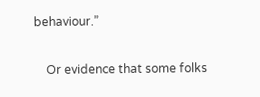behaviour.”

    Or evidence that some folks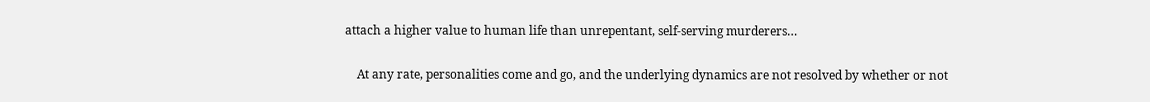attach a higher value to human life than unrepentant, self-serving murderers…

    At any rate, personalities come and go, and the underlying dynamics are not resolved by whether or not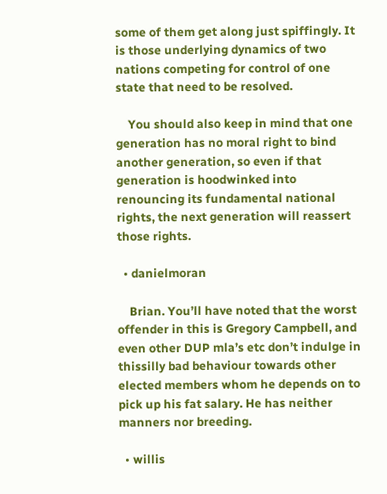some of them get along just spiffingly. It is those underlying dynamics of two nations competing for control of one state that need to be resolved.

    You should also keep in mind that one generation has no moral right to bind another generation, so even if that generation is hoodwinked into renouncing its fundamental national rights, the next generation will reassert those rights.

  • danielmoran

    Brian. You’ll have noted that the worst offender in this is Gregory Campbell, and even other DUP mla’s etc don’t indulge in thissilly bad behaviour towards other elected members whom he depends on to pick up his fat salary. He has neither manners nor breeding.

  • willis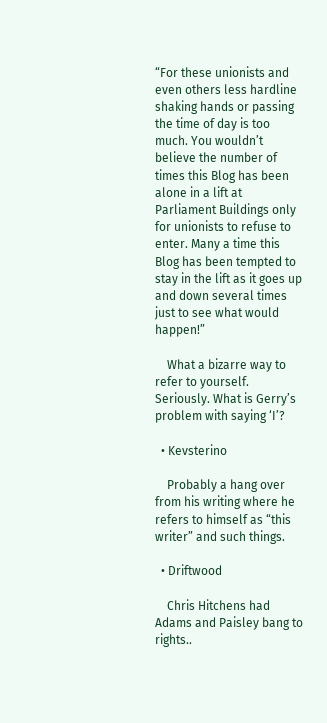“For these unionists and even others less hardline shaking hands or passing the time of day is too much. You wouldn’t believe the number of times this Blog has been alone in a lift at Parliament Buildings only for unionists to refuse to enter. Many a time this Blog has been tempted to stay in the lift as it goes up and down several times just to see what would happen!”

    What a bizarre way to refer to yourself. Seriously. What is Gerry’s problem with saying ‘I’?

  • Kevsterino

    Probably a hang over from his writing where he refers to himself as “this writer” and such things.

  • Driftwood

    Chris Hitchens had Adams and Paisley bang to rights..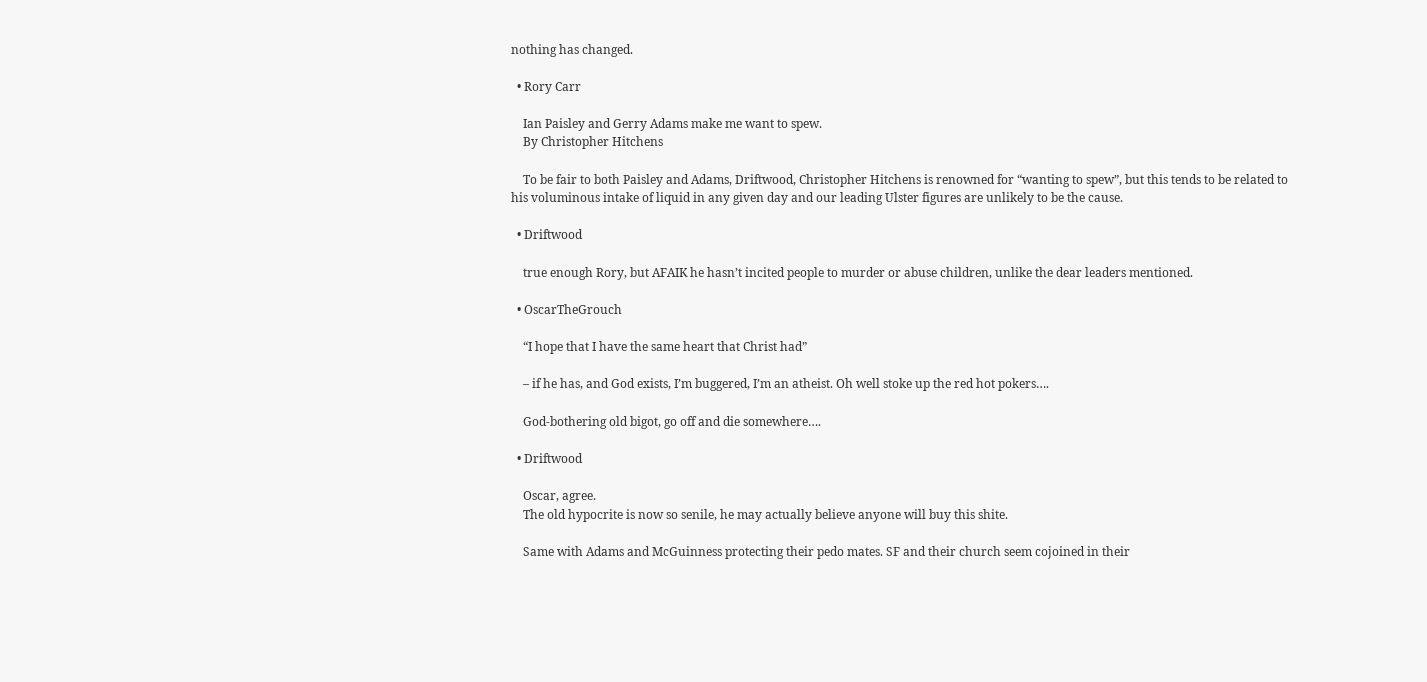nothing has changed.

  • Rory Carr

    Ian Paisley and Gerry Adams make me want to spew.
    By Christopher Hitchens

    To be fair to both Paisley and Adams, Driftwood, Christopher Hitchens is renowned for “wanting to spew”, but this tends to be related to his voluminous intake of liquid in any given day and our leading Ulster figures are unlikely to be the cause.

  • Driftwood

    true enough Rory, but AFAIK he hasn’t incited people to murder or abuse children, unlike the dear leaders mentioned.

  • OscarTheGrouch

    “I hope that I have the same heart that Christ had”

    – if he has, and God exists, I’m buggered, I’m an atheist. Oh well stoke up the red hot pokers….

    God-bothering old bigot, go off and die somewhere….

  • Driftwood

    Oscar, agree.
    The old hypocrite is now so senile, he may actually believe anyone will buy this shite.

    Same with Adams and McGuinness protecting their pedo mates. SF and their church seem cojoined in their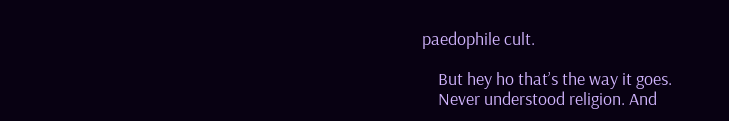paedophile cult.

    But hey ho that’s the way it goes.
    Never understood religion. And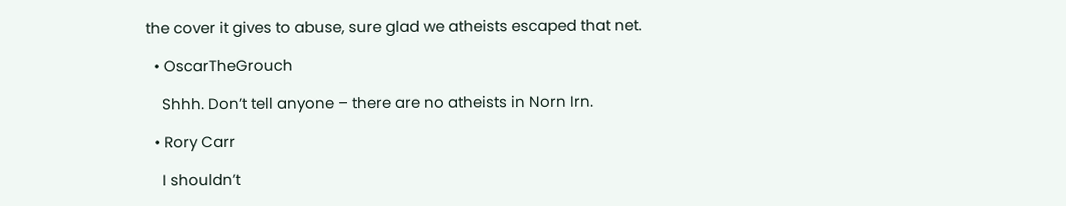the cover it gives to abuse, sure glad we atheists escaped that net.

  • OscarTheGrouch

    Shhh. Don’t tell anyone – there are no atheists in Norn Irn.

  • Rory Carr

    I shouldn’t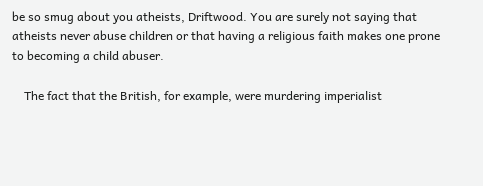be so smug about you atheists, Driftwood. You are surely not saying that atheists never abuse children or that having a religious faith makes one prone to becoming a child abuser.

    The fact that the British, for example, were murdering imperialist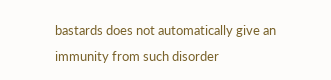bastards does not automatically give an immunity from such disorder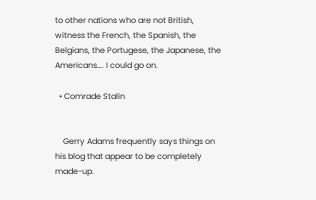to other nations who are not British, witness the French, the Spanish, the Belgians, the Portugese, the Japanese, the Americans…. I could go on.

  • Comrade Stalin


    Gerry Adams frequently says things on his blog that appear to be completely made-up.